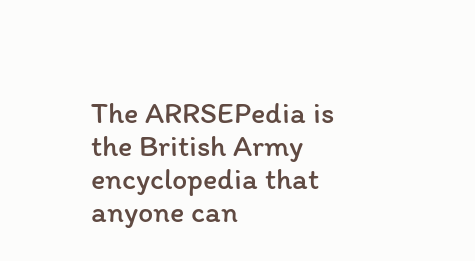The ARRSEPedia is the British Army encyclopedia that anyone can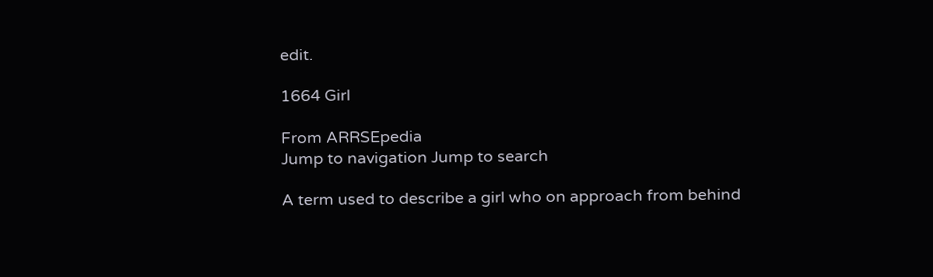edit.

1664 Girl

From ARRSEpedia
Jump to navigation Jump to search

A term used to describe a girl who on approach from behind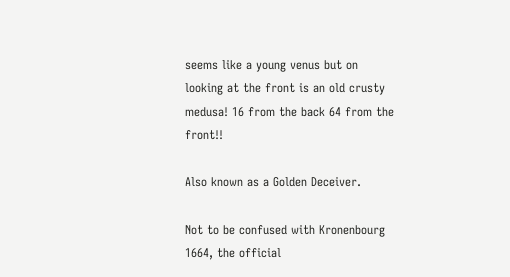seems like a young venus but on looking at the front is an old crusty medusa! 16 from the back 64 from the front!!

Also known as a Golden Deceiver.

Not to be confused with Kronenbourg 1664, the official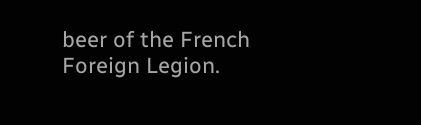beer of the French Foreign Legion.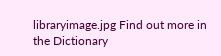libraryimage.jpg Find out more in the Dictionary